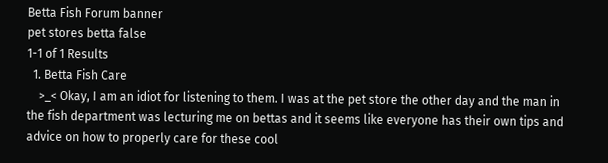Betta Fish Forum banner
pet stores betta false
1-1 of 1 Results
  1. Betta Fish Care
    >_< Okay, I am an idiot for listening to them. I was at the pet store the other day and the man in the fish department was lecturing me on bettas and it seems like everyone has their own tips and advice on how to properly care for these cool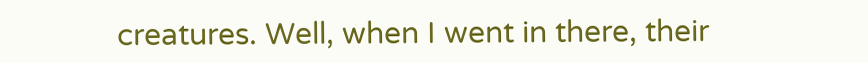creatures. Well, when I went in there, their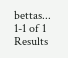bettas...
1-1 of 1 Results